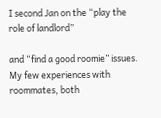I second Jan on the “play the role of landlord”

and “find a good roomie” issues. My few experiences with roommates, both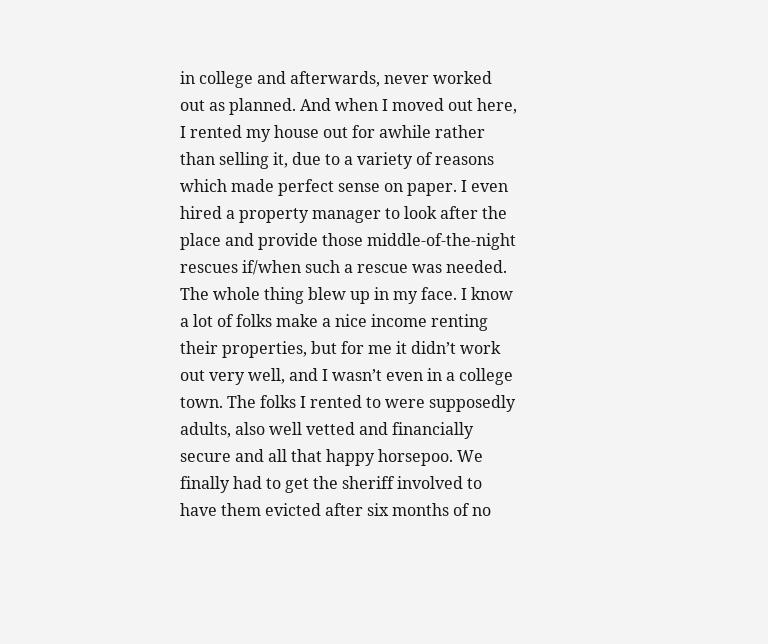in college and afterwards, never worked out as planned. And when I moved out here, I rented my house out for awhile rather than selling it, due to a variety of reasons which made perfect sense on paper. I even hired a property manager to look after the place and provide those middle-of-the-night rescues if/when such a rescue was needed. The whole thing blew up in my face. I know a lot of folks make a nice income renting their properties, but for me it didn’t work out very well, and I wasn’t even in a college town. The folks I rented to were supposedly adults, also well vetted and financially secure and all that happy horsepoo. We finally had to get the sheriff involved to have them evicted after six months of no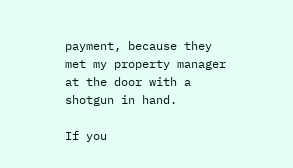payment, because they met my property manager at the door with a shotgun in hand.

If you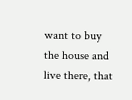want to buy the house and live there, that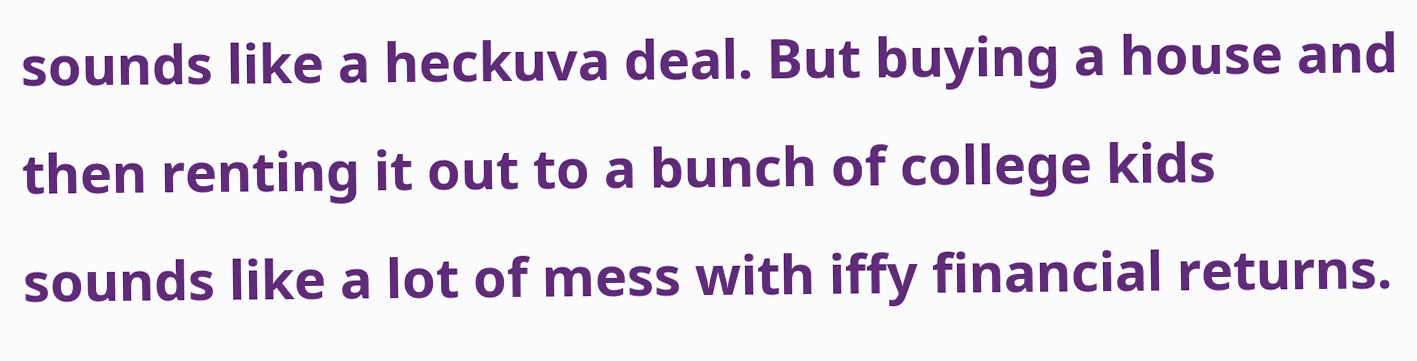sounds like a heckuva deal. But buying a house and then renting it out to a bunch of college kids sounds like a lot of mess with iffy financial returns.